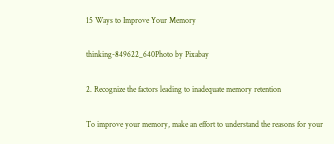15 Ways to Improve Your Memory

thinking-849622_640Photo by Pixabay

2. Recognize the factors leading to inadequate memory retention

To improve your memory, make an effort to understand the reasons for your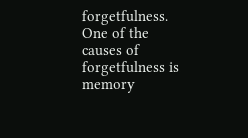forgetfulness. One of the causes of forgetfulness is memory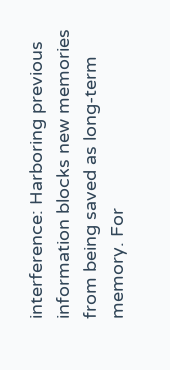interference: Harboring previous information blocks new memories from being saved as long-term memory. For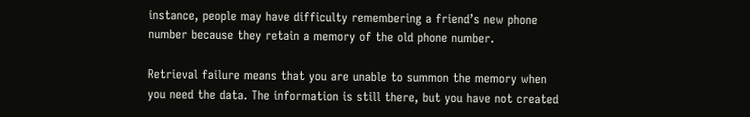instance, people may have difficulty remembering a friend’s new phone number because they retain a memory of the old phone number.

Retrieval failure means that you are unable to summon the memory when you need the data. The information is still there, but you have not created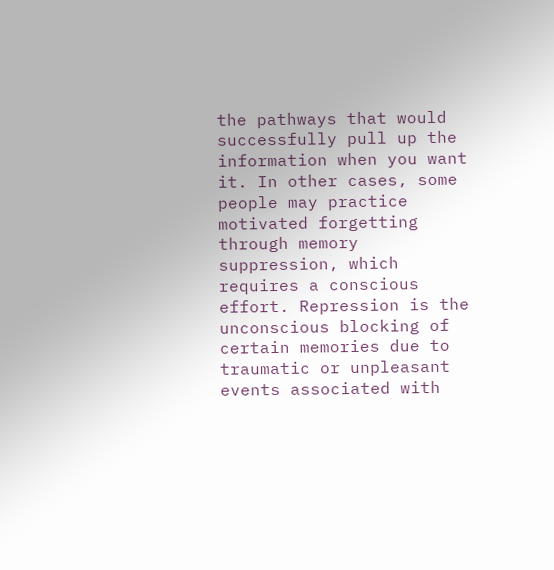the pathways that would successfully pull up the information when you want it. In other cases, some people may practice motivated forgetting through memory suppression, which requires a conscious effort. Repression is the unconscious blocking of certain memories due to traumatic or unpleasant events associated with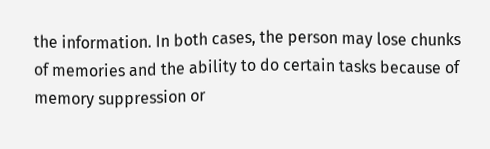the information. In both cases, the person may lose chunks of memories and the ability to do certain tasks because of memory suppression or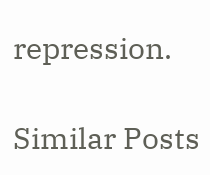repression.

Similar Posts